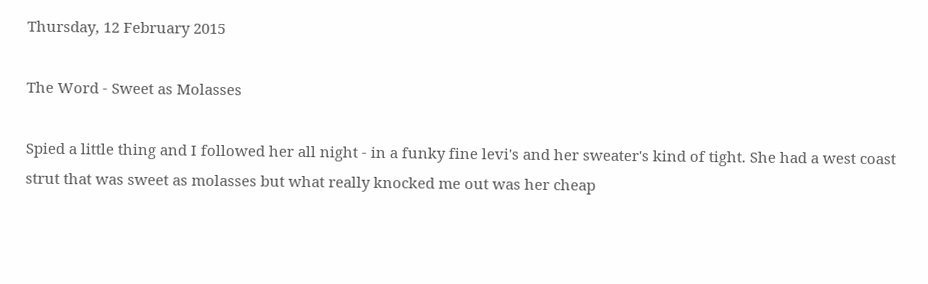Thursday, 12 February 2015

The Word - Sweet as Molasses

Spied a little thing and I followed her all night - in a funky fine levi's and her sweater's kind of tight. She had a west coast strut that was sweet as molasses but what really knocked me out was her cheap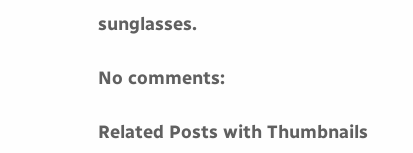sunglasses.

No comments:

Related Posts with Thumbnails